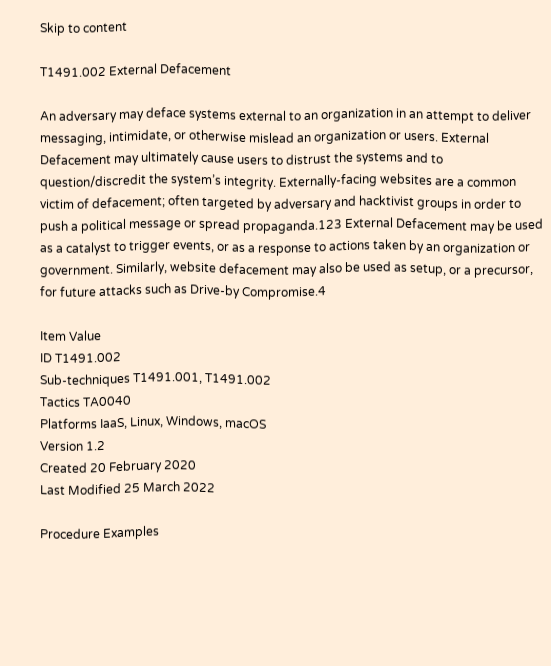Skip to content

T1491.002 External Defacement

An adversary may deface systems external to an organization in an attempt to deliver messaging, intimidate, or otherwise mislead an organization or users. External Defacement may ultimately cause users to distrust the systems and to question/discredit the system’s integrity. Externally-facing websites are a common victim of defacement; often targeted by adversary and hacktivist groups in order to push a political message or spread propaganda.123 External Defacement may be used as a catalyst to trigger events, or as a response to actions taken by an organization or government. Similarly, website defacement may also be used as setup, or a precursor, for future attacks such as Drive-by Compromise.4

Item Value
ID T1491.002
Sub-techniques T1491.001, T1491.002
Tactics TA0040
Platforms IaaS, Linux, Windows, macOS
Version 1.2
Created 20 February 2020
Last Modified 25 March 2022

Procedure Examples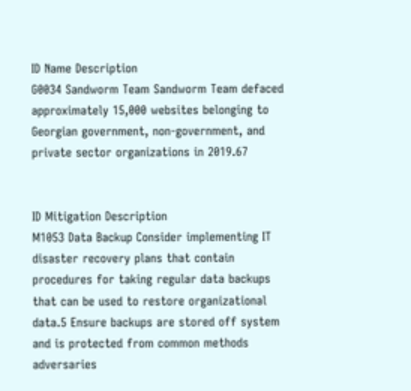ID Name Description
G0034 Sandworm Team Sandworm Team defaced approximately 15,000 websites belonging to Georgian government, non-government, and private sector organizations in 2019.67


ID Mitigation Description
M1053 Data Backup Consider implementing IT disaster recovery plans that contain procedures for taking regular data backups that can be used to restore organizational data.5 Ensure backups are stored off system and is protected from common methods adversaries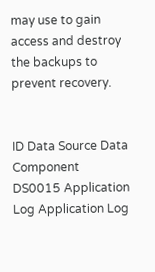may use to gain access and destroy the backups to prevent recovery.


ID Data Source Data Component
DS0015 Application Log Application Log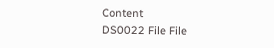Content
DS0022 File File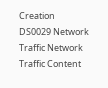Creation
DS0029 Network Traffic Network Traffic Content